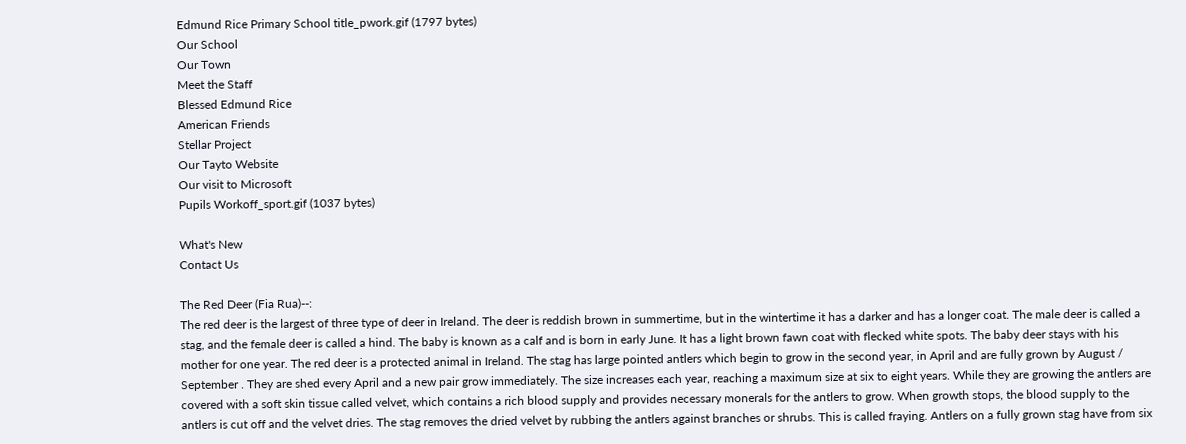Edmund Rice Primary School title_pwork.gif (1797 bytes)
Our School
Our Town
Meet the Staff
Blessed Edmund Rice
American Friends
Stellar Project
Our Tayto Website
Our visit to Microsoft
Pupils Workoff_sport.gif (1037 bytes)

What's New
Contact Us

The Red Deer (Fia Rua)--:
The red deer is the largest of three type of deer in Ireland. The deer is reddish brown in summertime, but in the wintertime it has a darker and has a longer coat. The male deer is called a stag, and the female deer is called a hind. The baby is known as a calf and is born in early June. It has a light brown fawn coat with flecked white spots. The baby deer stays with his mother for one year. The red deer is a protected animal in Ireland. The stag has large pointed antlers which begin to grow in the second year, in April and are fully grown by August / September . They are shed every April and a new pair grow immediately. The size increases each year, reaching a maximum size at six to eight years. While they are growing the antlers are covered with a soft skin tissue called velvet, which contains a rich blood supply and provides necessary monerals for the antlers to grow. When growth stops, the blood supply to the antlers is cut off and the velvet dries. The stag removes the dried velvet by rubbing the antlers against branches or shrubs. This is called fraying. Antlers on a fully grown stag have from six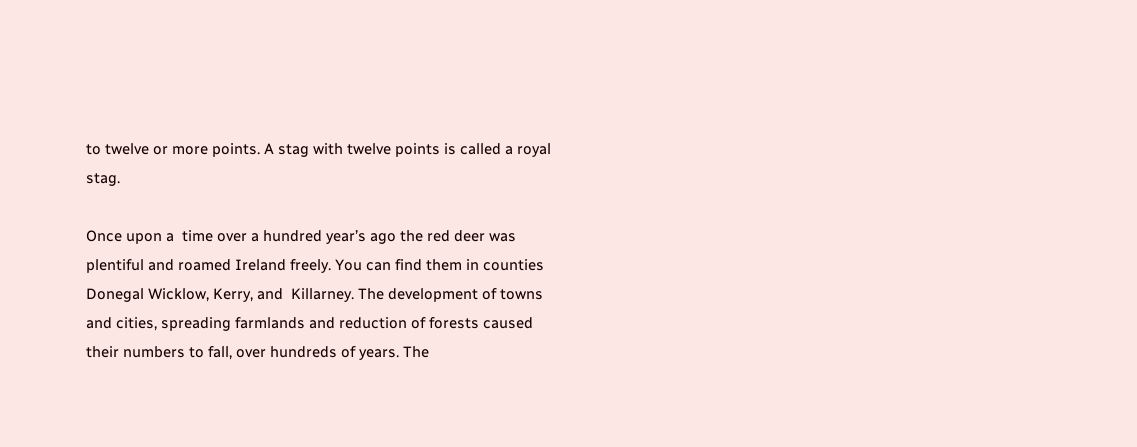to twelve or more points. A stag with twelve points is called a royal stag.

Once upon a  time over a hundred year’s ago the red deer was plentiful and roamed Ireland freely. You can find them in counties Donegal Wicklow, Kerry, and  Killarney. The development of towns and cities, spreading farmlands and reduction of forests caused their numbers to fall, over hundreds of years. The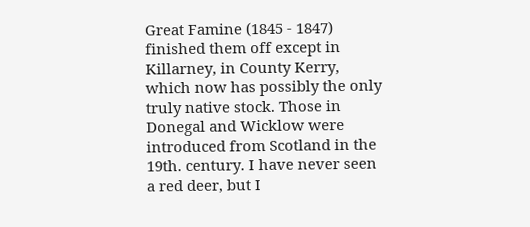Great Famine (1845 - 1847) finished them off except in Killarney, in County Kerry, which now has possibly the only truly native stock. Those in Donegal and Wicklow were introduced from Scotland in the 19th. century. I have never seen a red deer, but I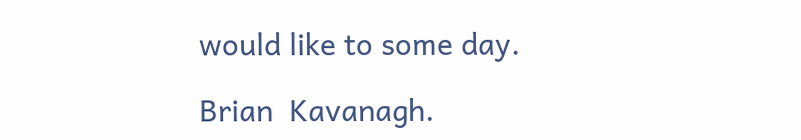would like to some day.

Brian  Kavanagh.